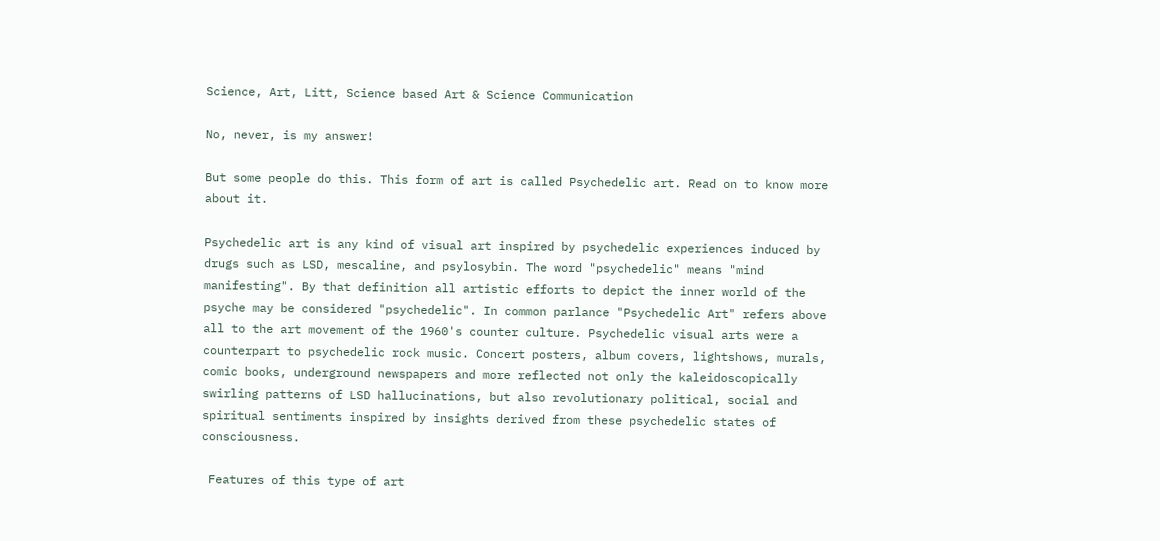Science, Art, Litt, Science based Art & Science Communication

No, never, is my answer!

But some people do this. This form of art is called Psychedelic art. Read on to know more about it.

Psychedelic art is any kind of visual art inspired by psychedelic experiences induced by drugs such as LSD, mescaline, and psylosybin. The word "psychedelic" means "mind manifesting". By that definition all artistic efforts to depict the inner world of the psyche may be considered "psychedelic". In common parlance "Psychedelic Art" refers above all to the art movement of the 1960's counter culture. Psychedelic visual arts were a counterpart to psychedelic rock music. Concert posters, album covers, lightshows, murals, comic books, underground newspapers and more reflected not only the kaleidoscopically swirling patterns of LSD hallucinations, but also revolutionary political, social and spiritual sentiments inspired by insights derived from these psychedelic states of consciousness.

 Features of this type of art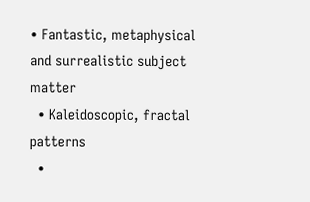• Fantastic, metaphysical and surrealistic subject matter
  • Kaleidoscopic, fractal patterns
  •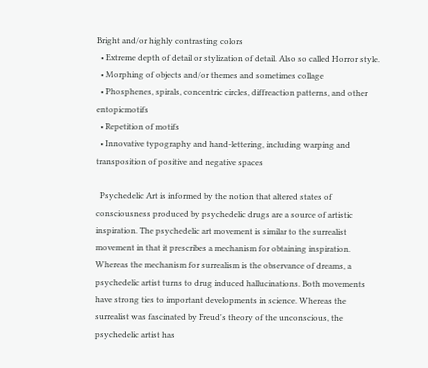Bright and/or highly contrasting colors
  • Extreme depth of detail or stylization of detail. Also so called Horror style.
  • Morphing of objects and/or themes and sometimes collage
  • Phosphenes, spirals, concentric circles, diffreaction patterns, and other entopicmotifs
  • Repetition of motifs
  • Innovative typography and hand-lettering, including warping and transposition of positive and negative spaces

  Psychedelic Art is informed by the notion that altered states of consciousness produced by psychedelic drugs are a source of artistic inspiration. The psychedelic art movement is similar to the surrealist movement in that it prescribes a mechanism for obtaining inspiration. Whereas the mechanism for surrealism is the observance of dreams, a psychedelic artist turns to drug induced hallucinations. Both movements have strong ties to important developments in science. Whereas the surrealist was fascinated by Freud's theory of the unconscious, the psychedelic artist has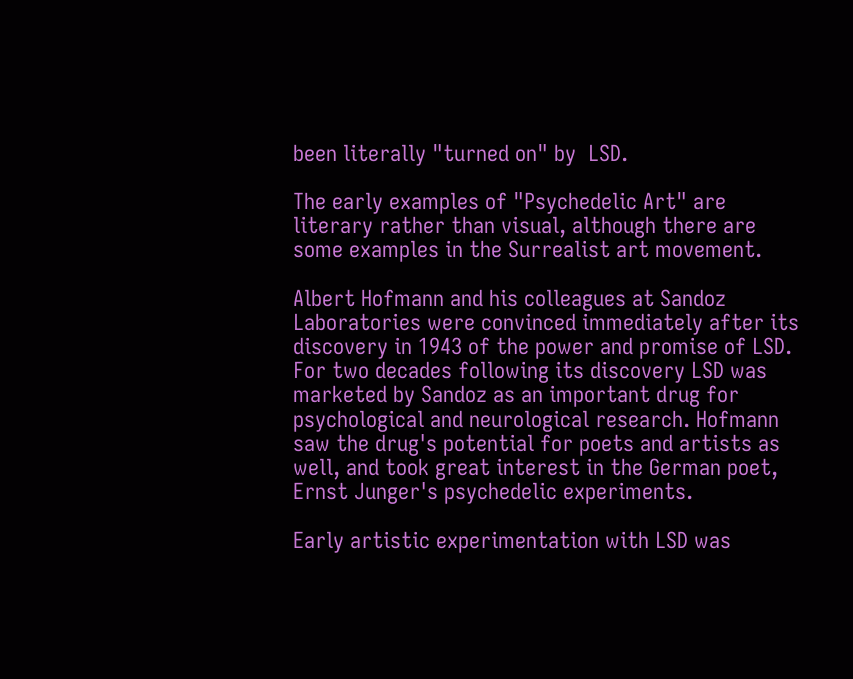been literally "turned on" by  LSD.

The early examples of "Psychedelic Art" are literary rather than visual, although there are some examples in the Surrealist art movement.

Albert Hofmann and his colleagues at Sandoz Laboratories were convinced immediately after its discovery in 1943 of the power and promise of LSD. For two decades following its discovery LSD was marketed by Sandoz as an important drug for psychological and neurological research. Hofmann saw the drug's potential for poets and artists as well, and took great interest in the German poet, Ernst Junger's psychedelic experiments.

Early artistic experimentation with LSD was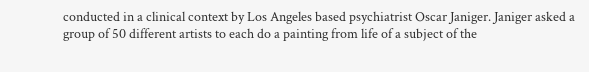conducted in a clinical context by Los Angeles based psychiatrist Oscar Janiger. Janiger asked a group of 50 different artists to each do a painting from life of a subject of the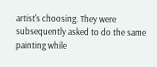artist's choosing. They were subsequently asked to do the same painting while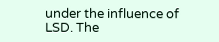under the influence of LSD. The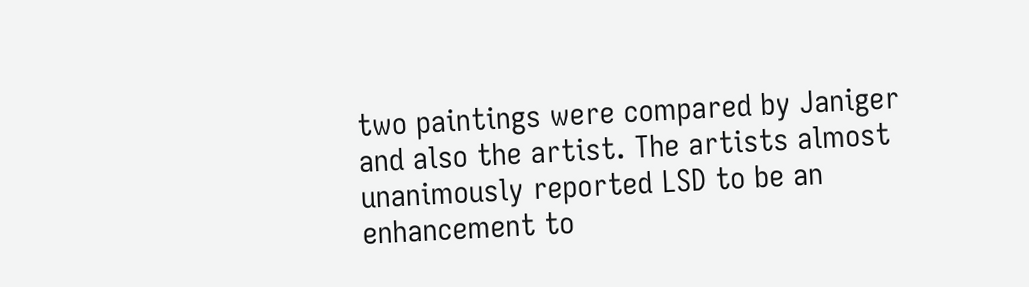two paintings were compared by Janiger and also the artist. The artists almost unanimously reported LSD to be an enhancement to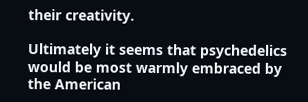their creativity.

Ultimately it seems that psychedelics would be most warmly embraced by the American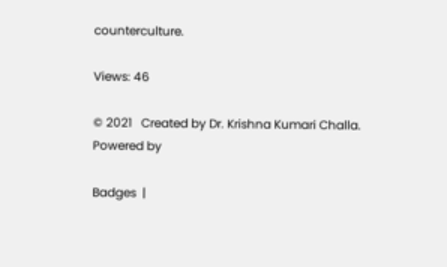counterculture.

Views: 46

© 2021   Created by Dr. Krishna Kumari Challa.   Powered by

Badges  |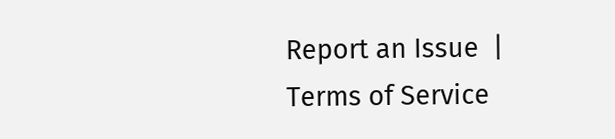Report an Issue  |  Terms of Service